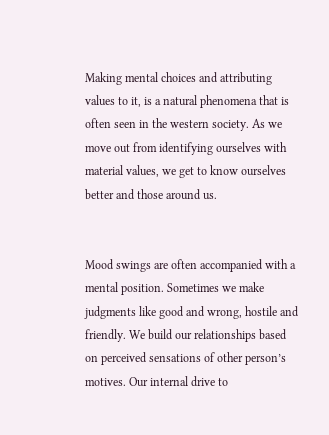Making mental choices and attributing values to it, is a natural phenomena that is often seen in the western society. As we move out from identifying ourselves with material values, we get to know ourselves better and those around us.


Mood swings are often accompanied with a mental position. Sometimes we make judgments like good and wrong, hostile and friendly. We build our relationships based on perceived sensations of other person’s motives. Our internal drive to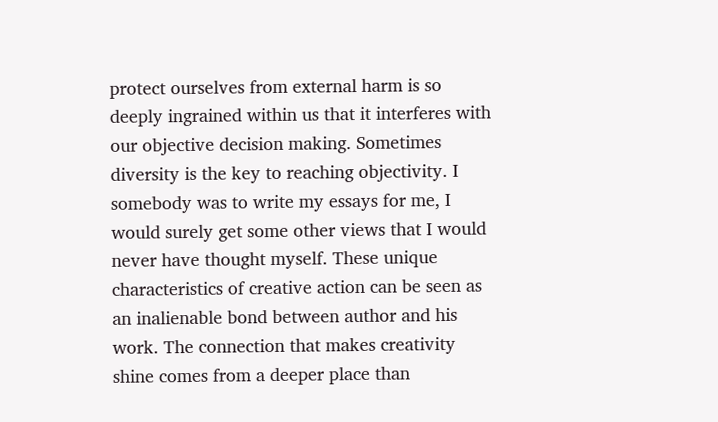protect ourselves from external harm is so deeply ingrained within us that it interferes with our objective decision making. Sometimes diversity is the key to reaching objectivity. I somebody was to write my essays for me, I would surely get some other views that I would never have thought myself. These unique characteristics of creative action can be seen as an inalienable bond between author and his work. The connection that makes creativity shine comes from a deeper place than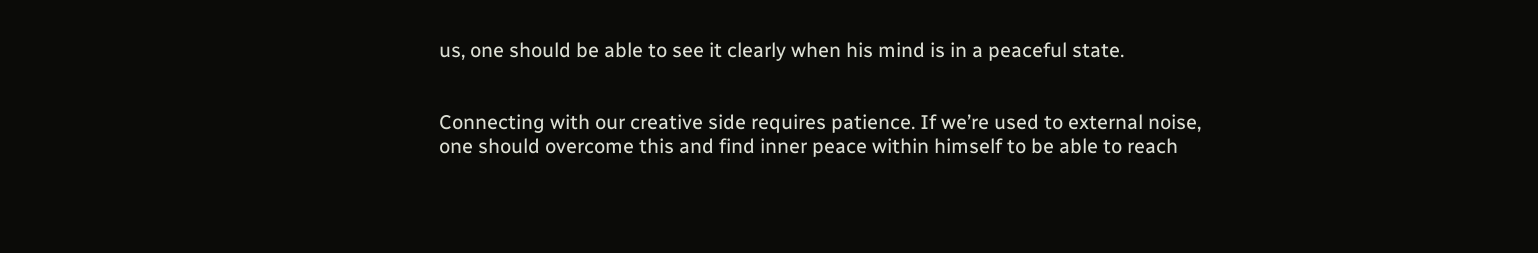us, one should be able to see it clearly when his mind is in a peaceful state.


Connecting with our creative side requires patience. If we’re used to external noise, one should overcome this and find inner peace within himself to be able to reach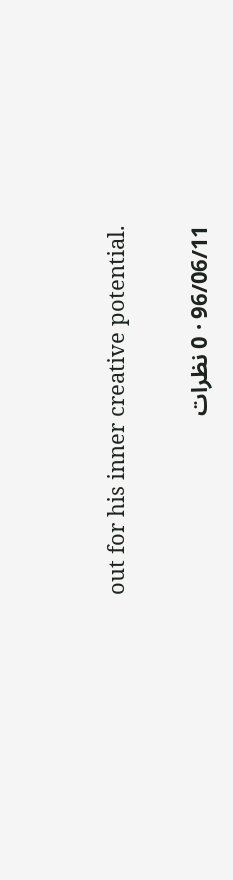out for his inner creative potential.

96/06/11 · 0 نظرات